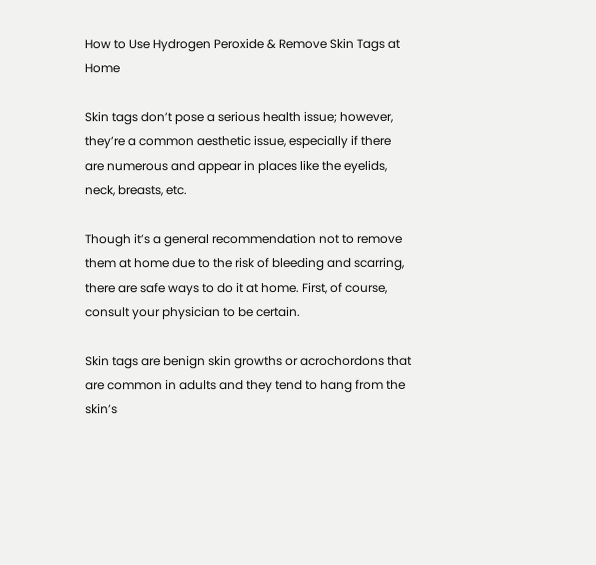How to Use Hydrogen Peroxide & Remove Skin Tags at Home

Skin tags don’t pose a serious health issue; however, they’re a common aesthetic issue, especially if there are numerous and appear in places like the eyelids, neck, breasts, etc.

Though it’s a general recommendation not to remove them at home due to the risk of bleeding and scarring, there are safe ways to do it at home. First, of course, consult your physician to be certain.

Skin tags are benign skin growths or acrochordons that are common in adults and they tend to hang from the skin’s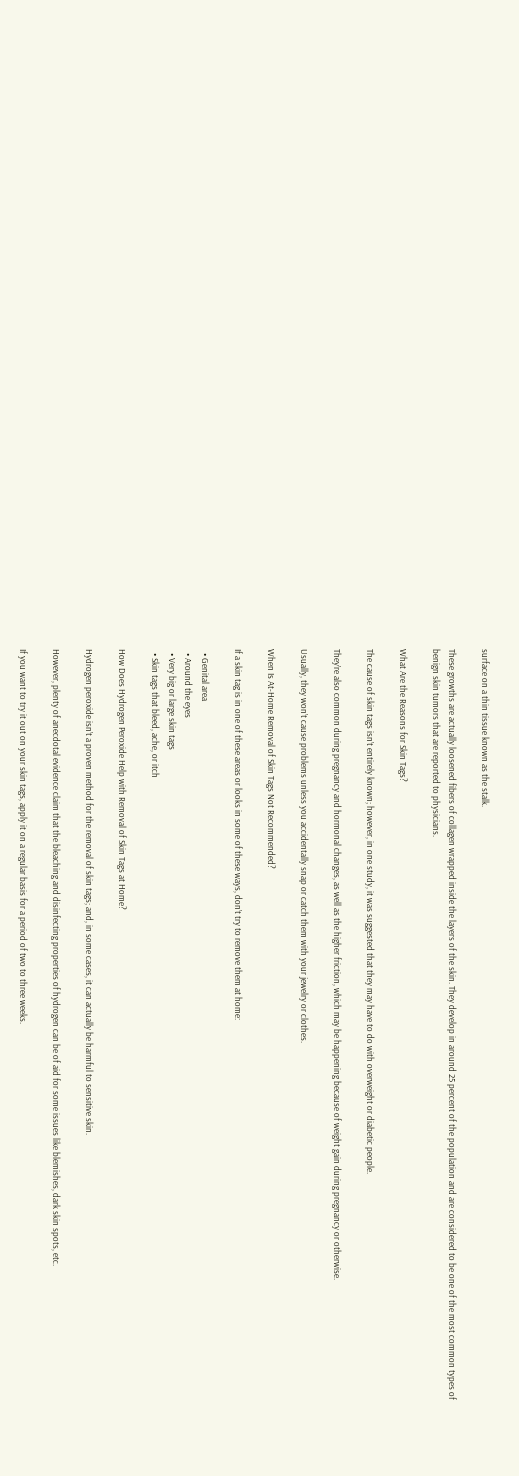surface on a thin tissue known as the stalk.

These growths are actually loosened fibers of collagen wrapped inside the layers of the skin. They develop in around 25 percent of the population and are considered to be one of the most common types of benign skin tumors that are reported to physicians.

What Are the Reasons for Skin Tags?

The cause of skin tags isn’t entirely known; however, in one study, it was suggested that they may have to do with overweight or diabetic people.

They’re also common during pregnancy and hormonal changes, as well as the higher friction, which may be happening because of weight gain during pregnancy or otherwise.

Usually, they won’t cause problems unless you accidentally snap or catch them with your jewelry or clothes.

When Is At-Home Removal of Skin Tags Not Recommended?

If a skin tag is in one of these areas or looks in some of these ways, don’t try to remove them at home:

  • Genital area
  • Around the eyes
  • Very big or large skin tags
  • Skin tags that bleed, ache, or itch

How Does Hydrogen Peroxide Help with Removal of Skin Tags at Home?

Hydrogen peroxide isn’t a proven method for the removal of skin tags; and, in some cases, it can actually be harmful to sensitive skin.

However, plenty of anecdotal evidence claim that the bleaching and disinfecting properties of hydrogen can be of aid for some issues like blemishes, dark skin spots, etc.

If you want to try it out on your skin tags, apply it on a regular basis for a period of two to three weeks.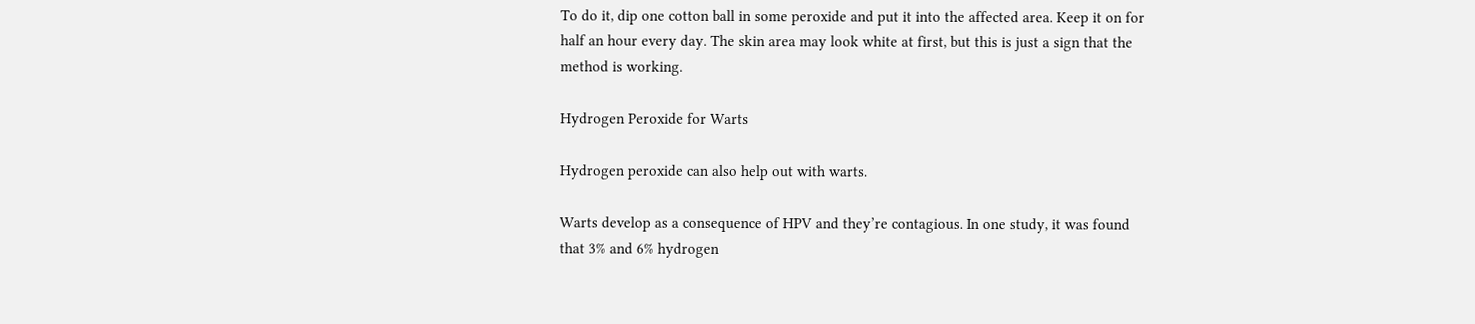To do it, dip one cotton ball in some peroxide and put it into the affected area. Keep it on for half an hour every day. The skin area may look white at first, but this is just a sign that the method is working.

Hydrogen Peroxide for Warts

Hydrogen peroxide can also help out with warts.

Warts develop as a consequence of HPV and they’re contagious. In one study, it was found that 3% and 6% hydrogen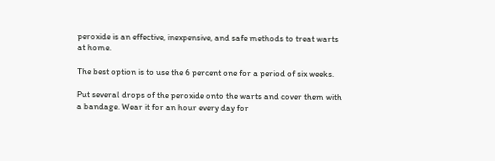peroxide is an effective, inexpensive, and safe methods to treat warts at home.

The best option is to use the 6 percent one for a period of six weeks.

Put several drops of the peroxide onto the warts and cover them with a bandage. Wear it for an hour every day for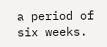a period of six weeks.